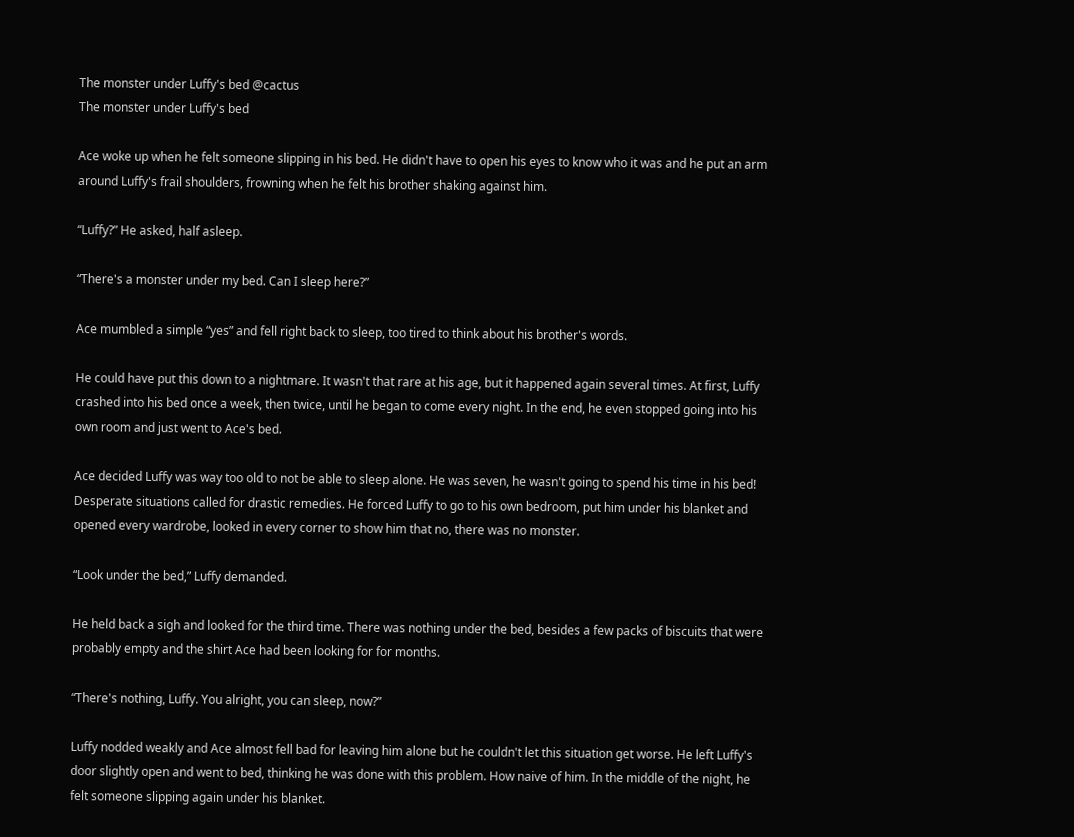The monster under Luffy's bed @cactus
The monster under Luffy's bed

Ace woke up when he felt someone slipping in his bed. He didn't have to open his eyes to know who it was and he put an arm around Luffy's frail shoulders, frowning when he felt his brother shaking against him.

“Luffy?” He asked, half asleep.

“There's a monster under my bed. Can I sleep here?”

Ace mumbled a simple “yes” and fell right back to sleep, too tired to think about his brother's words.

He could have put this down to a nightmare. It wasn't that rare at his age, but it happened again several times. At first, Luffy crashed into his bed once a week, then twice, until he began to come every night. In the end, he even stopped going into his own room and just went to Ace's bed.

Ace decided Luffy was way too old to not be able to sleep alone. He was seven, he wasn't going to spend his time in his bed! Desperate situations called for drastic remedies. He forced Luffy to go to his own bedroom, put him under his blanket and opened every wardrobe, looked in every corner to show him that no, there was no monster.

“Look under the bed,” Luffy demanded.

He held back a sigh and looked for the third time. There was nothing under the bed, besides a few packs of biscuits that were probably empty and the shirt Ace had been looking for for months.

“There's nothing, Luffy. You alright, you can sleep, now?”

Luffy nodded weakly and Ace almost fell bad for leaving him alone but he couldn't let this situation get worse. He left Luffy's door slightly open and went to bed, thinking he was done with this problem. How naive of him. In the middle of the night, he felt someone slipping again under his blanket.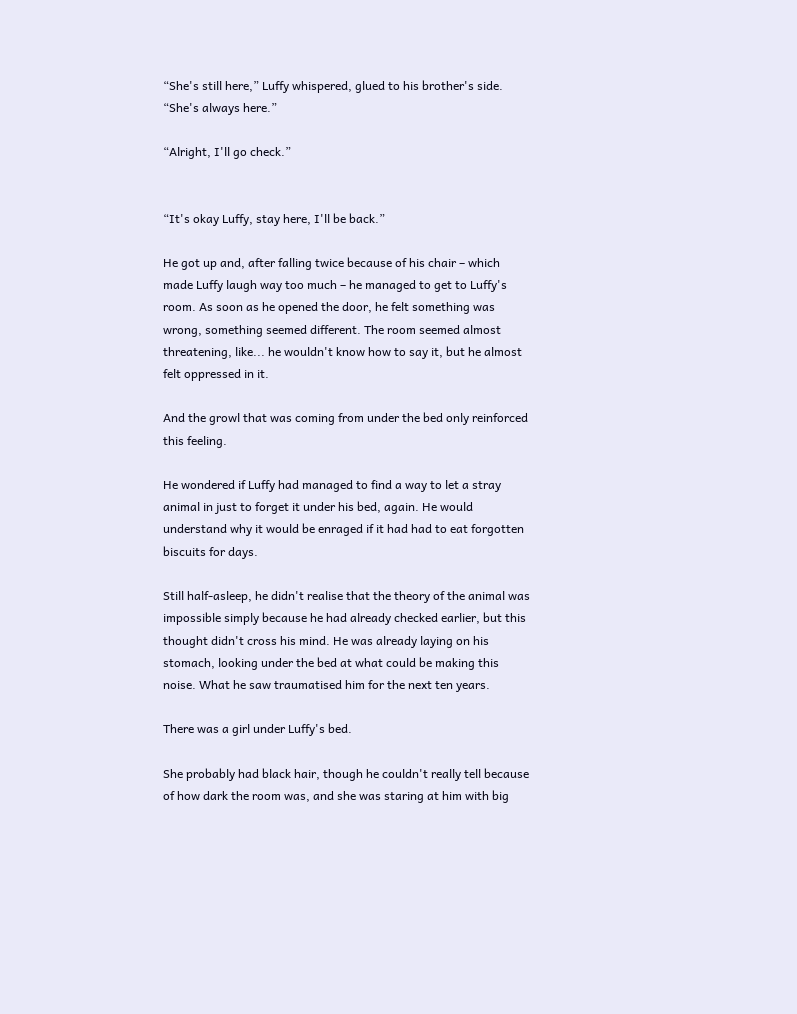“She's still here,” Luffy whispered, glued to his brother's side. “She's always here.”

“Alright, I'll go check.”


“It's okay Luffy, stay here, I'll be back.”

He got up and, after falling twice because of his chair – which made Luffy laugh way too much – he managed to get to Luffy's room. As soon as he opened the door, he felt something was wrong, something seemed different. The room seemed almost threatening, like... he wouldn't know how to say it, but he almost felt oppressed in it.

And the growl that was coming from under the bed only reinforced this feeling.

He wondered if Luffy had managed to find a way to let a stray animal in just to forget it under his bed, again. He would understand why it would be enraged if it had had to eat forgotten biscuits for days.

Still half-asleep, he didn't realise that the theory of the animal was impossible simply because he had already checked earlier, but this thought didn't cross his mind. He was already laying on his stomach, looking under the bed at what could be making this noise. What he saw traumatised him for the next ten years.

There was a girl under Luffy's bed.

She probably had black hair, though he couldn't really tell because of how dark the room was, and she was staring at him with big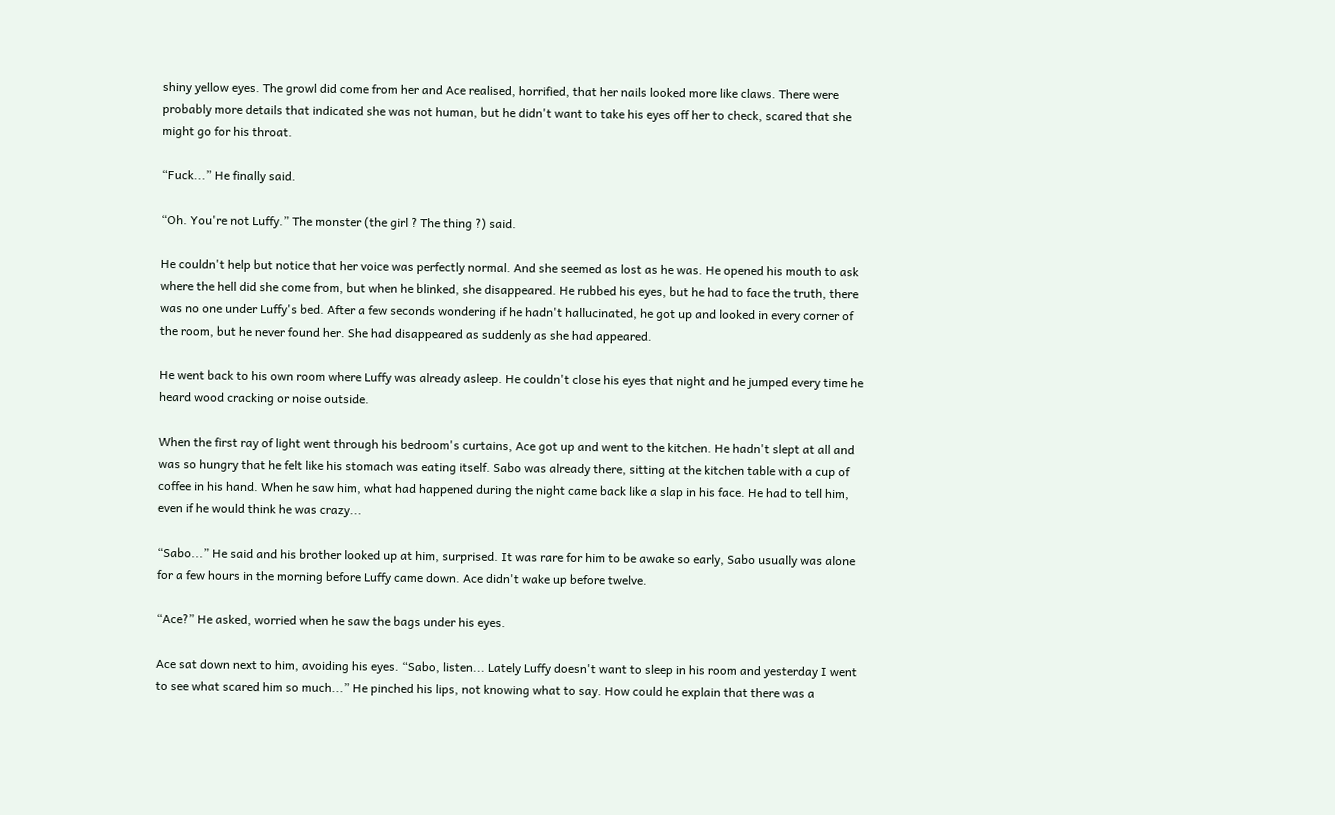shiny yellow eyes. The growl did come from her and Ace realised, horrified, that her nails looked more like claws. There were probably more details that indicated she was not human, but he didn't want to take his eyes off her to check, scared that she might go for his throat.

“Fuck...” He finally said.

“Oh. You're not Luffy.” The monster (the girl ? The thing ?) said.

He couldn't help but notice that her voice was perfectly normal. And she seemed as lost as he was. He opened his mouth to ask where the hell did she come from, but when he blinked, she disappeared. He rubbed his eyes, but he had to face the truth, there was no one under Luffy's bed. After a few seconds wondering if he hadn't hallucinated, he got up and looked in every corner of the room, but he never found her. She had disappeared as suddenly as she had appeared.

He went back to his own room where Luffy was already asleep. He couldn't close his eyes that night and he jumped every time he heard wood cracking or noise outside.

When the first ray of light went through his bedroom's curtains, Ace got up and went to the kitchen. He hadn't slept at all and was so hungry that he felt like his stomach was eating itself. Sabo was already there, sitting at the kitchen table with a cup of coffee in his hand. When he saw him, what had happened during the night came back like a slap in his face. He had to tell him, even if he would think he was crazy...

“Sabo...” He said and his brother looked up at him, surprised. It was rare for him to be awake so early, Sabo usually was alone for a few hours in the morning before Luffy came down. Ace didn't wake up before twelve.

“Ace?” He asked, worried when he saw the bags under his eyes.

Ace sat down next to him, avoiding his eyes. “Sabo, listen... Lately Luffy doesn't want to sleep in his room and yesterday I went to see what scared him so much...” He pinched his lips, not knowing what to say. How could he explain that there was a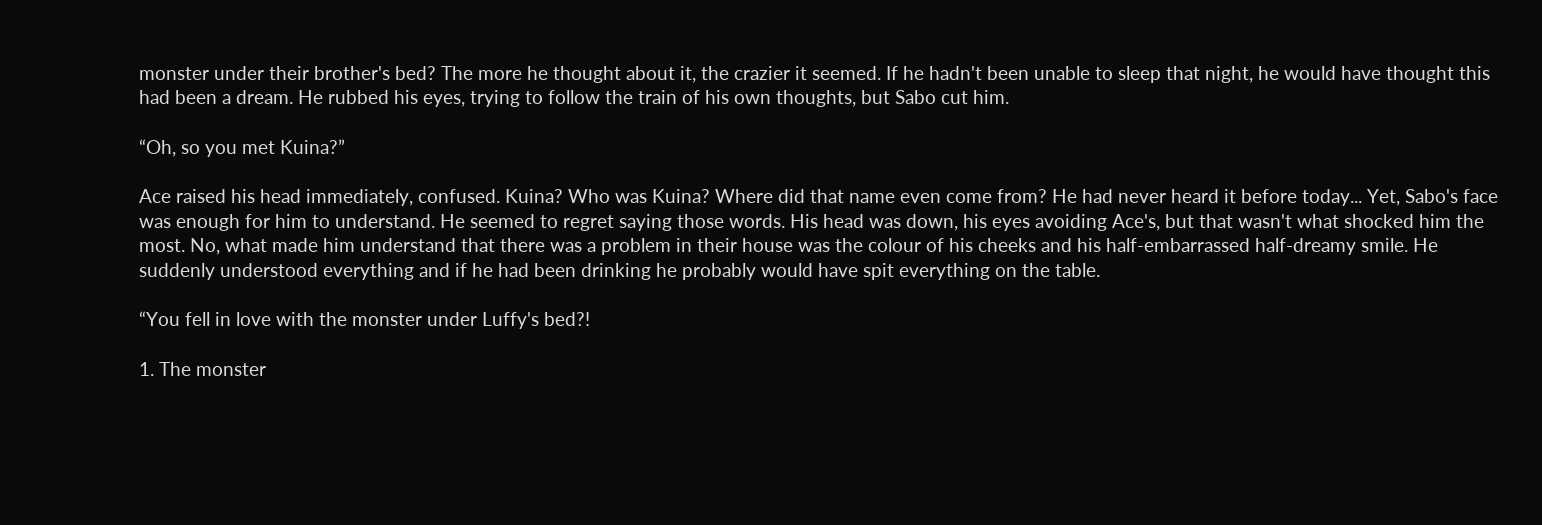monster under their brother's bed? The more he thought about it, the crazier it seemed. If he hadn't been unable to sleep that night, he would have thought this had been a dream. He rubbed his eyes, trying to follow the train of his own thoughts, but Sabo cut him.

“Oh, so you met Kuina?”

Ace raised his head immediately, confused. Kuina? Who was Kuina? Where did that name even come from? He had never heard it before today... Yet, Sabo's face was enough for him to understand. He seemed to regret saying those words. His head was down, his eyes avoiding Ace's, but that wasn't what shocked him the most. No, what made him understand that there was a problem in their house was the colour of his cheeks and his half-embarrassed half-dreamy smile. He suddenly understood everything and if he had been drinking he probably would have spit everything on the table.

“You fell in love with the monster under Luffy's bed?!

1. The monster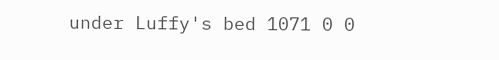under Luffy's bed 1071 0 0